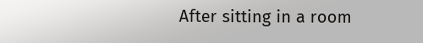After sitting in a room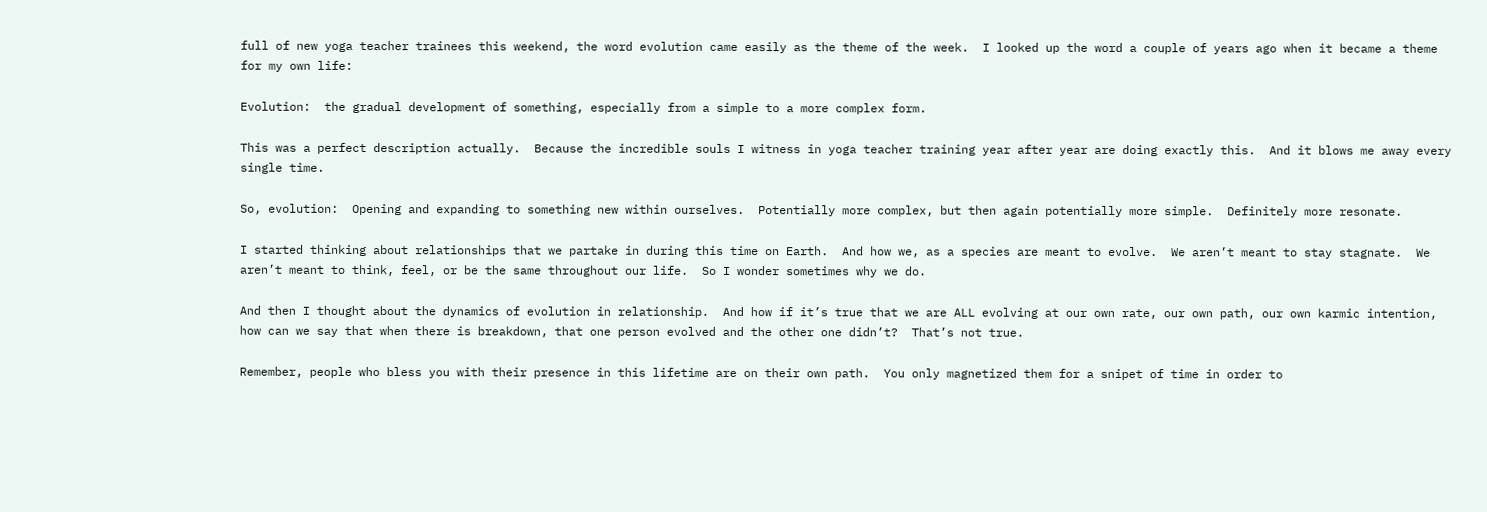full of new yoga teacher trainees this weekend, the word evolution came easily as the theme of the week.  I looked up the word a couple of years ago when it became a theme for my own life:

Evolution:  the gradual development of something, especially from a simple to a more complex form.

This was a perfect description actually.  Because the incredible souls I witness in yoga teacher training year after year are doing exactly this.  And it blows me away every single time.

So, evolution:  Opening and expanding to something new within ourselves.  Potentially more complex, but then again potentially more simple.  Definitely more resonate.

I started thinking about relationships that we partake in during this time on Earth.  And how we, as a species are meant to evolve.  We aren’t meant to stay stagnate.  We aren’t meant to think, feel, or be the same throughout our life.  So I wonder sometimes why we do.

And then I thought about the dynamics of evolution in relationship.  And how if it’s true that we are ALL evolving at our own rate, our own path, our own karmic intention, how can we say that when there is breakdown, that one person evolved and the other one didn’t?  That’s not true.

Remember, people who bless you with their presence in this lifetime are on their own path.  You only magnetized them for a snipet of time in order to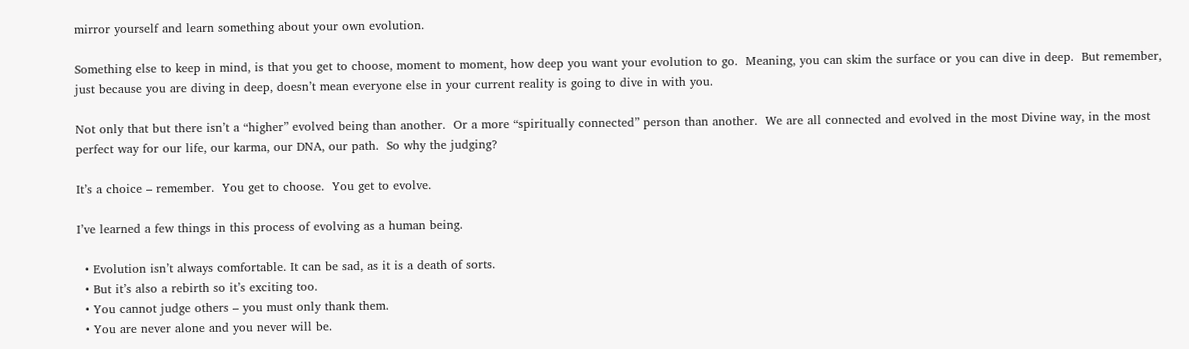mirror yourself and learn something about your own evolution.

Something else to keep in mind, is that you get to choose, moment to moment, how deep you want your evolution to go.  Meaning, you can skim the surface or you can dive in deep.  But remember, just because you are diving in deep, doesn’t mean everyone else in your current reality is going to dive in with you.

Not only that but there isn’t a “higher” evolved being than another.  Or a more “spiritually connected” person than another.  We are all connected and evolved in the most Divine way, in the most perfect way for our life, our karma, our DNA, our path.  So why the judging?

It’s a choice – remember.  You get to choose.  You get to evolve.

I’ve learned a few things in this process of evolving as a human being.

  • Evolution isn’t always comfortable. It can be sad, as it is a death of sorts.
  • But it’s also a rebirth so it’s exciting too.
  • You cannot judge others – you must only thank them.
  • You are never alone and you never will be.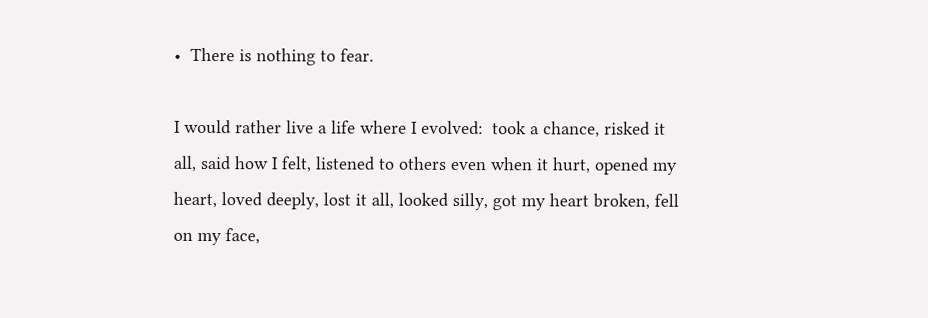•  There is nothing to fear.

I would rather live a life where I evolved:  took a chance, risked it all, said how I felt, listened to others even when it hurt, opened my heart, loved deeply, lost it all, looked silly, got my heart broken, fell on my face,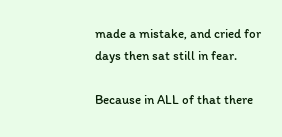made a mistake, and cried for days then sat still in fear.

Because in ALL of that there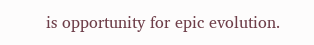is opportunity for epic evolution.